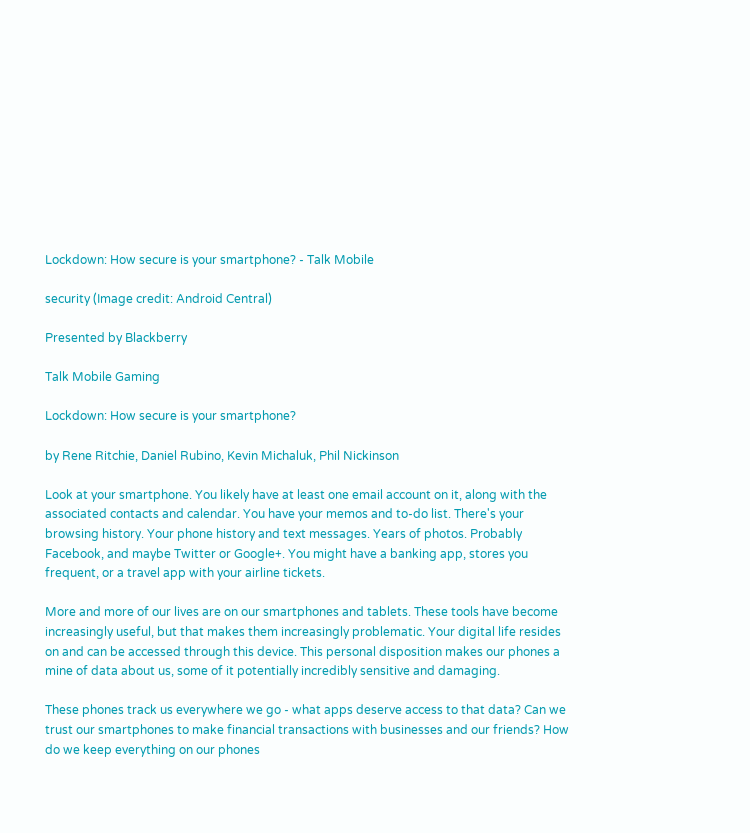Lockdown: How secure is your smartphone? - Talk Mobile

security (Image credit: Android Central)

Presented by Blackberry

Talk Mobile Gaming

Lockdown: How secure is your smartphone?

by Rene Ritchie, Daniel Rubino, Kevin Michaluk, Phil Nickinson

Look at your smartphone. You likely have at least one email account on it, along with the associated contacts and calendar. You have your memos and to-do list. There's your browsing history. Your phone history and text messages. Years of photos. Probably Facebook, and maybe Twitter or Google+. You might have a banking app, stores you frequent, or a travel app with your airline tickets.

More and more of our lives are on our smartphones and tablets. These tools have become increasingly useful, but that makes them increasingly problematic. Your digital life resides on and can be accessed through this device. This personal disposition makes our phones a mine of data about us, some of it potentially incredibly sensitive and damaging.

These phones track us everywhere we go - what apps deserve access to that data? Can we trust our smartphones to make financial transactions with businesses and our friends? How do we keep everything on our phones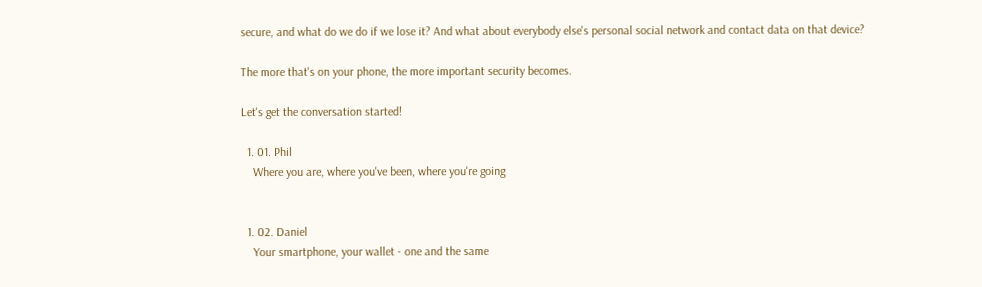secure, and what do we do if we lose it? And what about everybody else's personal social network and contact data on that device?

The more that's on your phone, the more important security becomes.

Let's get the conversation started!

  1. 01. Phil
    Where you are, where you've been, where you're going


  1. 02. Daniel
    Your smartphone, your wallet - one and the same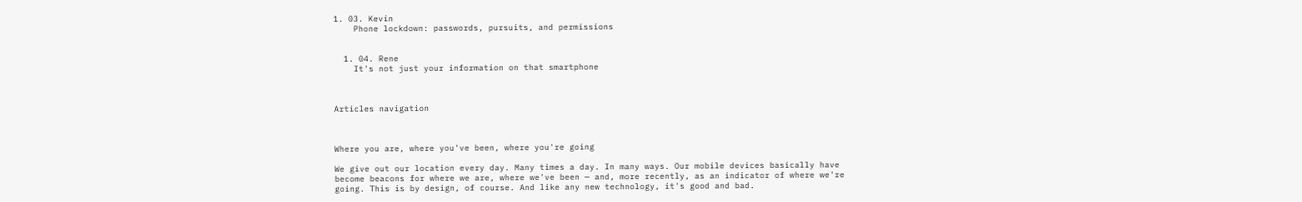1. 03. Kevin
    Phone lockdown: passwords, pursuits, and permissions


  1. 04. Rene
    It's not just your information on that smartphone



Articles navigation



Where you are, where you've been, where you're going

We give out our location every day. Many times a day. In many ways. Our mobile devices basically have become beacons for where we are, where we've been — and, more recently, as an indicator of where we're going. This is by design, of course. And like any new technology, it's good and bad.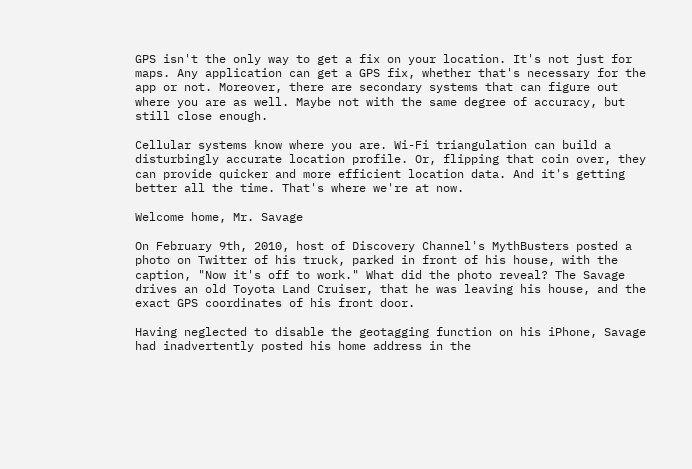GPS isn't the only way to get a fix on your location. It's not just for maps. Any application can get a GPS fix, whether that's necessary for the app or not. Moreover, there are secondary systems that can figure out where you are as well. Maybe not with the same degree of accuracy, but still close enough.

Cellular systems know where you are. Wi-Fi triangulation can build a disturbingly accurate location profile. Or, flipping that coin over, they can provide quicker and more efficient location data. And it's getting better all the time. That's where we're at now.

Welcome home, Mr. Savage

On February 9th, 2010, host of Discovery Channel's MythBusters posted a photo on Twitter of his truck, parked in front of his house, with the caption, "Now it's off to work." What did the photo reveal? The Savage drives an old Toyota Land Cruiser, that he was leaving his house, and the exact GPS coordinates of his front door.

Having neglected to disable the geotagging function on his iPhone, Savage had inadvertently posted his home address in the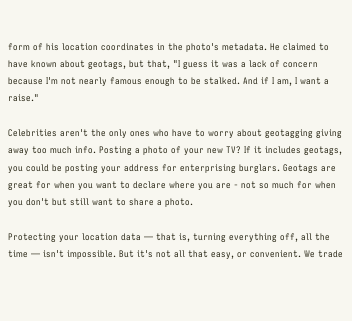form of his location coordinates in the photo's metadata. He claimed to have known about geotags, but that, "I guess it was a lack of concern because I'm not nearly famous enough to be stalked. And if I am, I want a raise."

Celebrities aren't the only ones who have to worry about geotagging giving away too much info. Posting a photo of your new TV? If it includes geotags, you could be posting your address for enterprising burglars. Geotags are great for when you want to declare where you are - not so much for when you don't but still want to share a photo.

Protecting your location data — that is, turning everything off, all the time — isn't impossible. But it's not all that easy, or convenient. We trade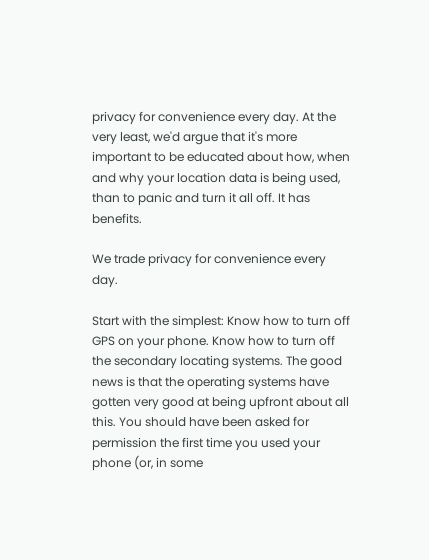privacy for convenience every day. At the very least, we'd argue that it's more important to be educated about how, when and why your location data is being used, than to panic and turn it all off. It has benefits.

We trade privacy for convenience every day.

Start with the simplest: Know how to turn off GPS on your phone. Know how to turn off the secondary locating systems. The good news is that the operating systems have gotten very good at being upfront about all this. You should have been asked for permission the first time you used your phone (or, in some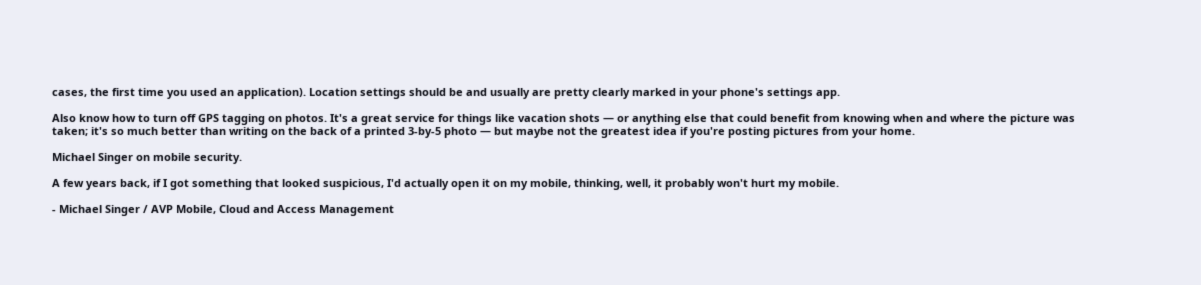cases, the first time you used an application). Location settings should be and usually are pretty clearly marked in your phone's settings app.

Also know how to turn off GPS tagging on photos. It's a great service for things like vacation shots — or anything else that could benefit from knowing when and where the picture was taken; it's so much better than writing on the back of a printed 3-by-5 photo — but maybe not the greatest idea if you're posting pictures from your home.

Michael Singer on mobile security.

A few years back, if I got something that looked suspicious, I'd actually open it on my mobile, thinking, well, it probably won't hurt my mobile.

- Michael Singer / AVP Mobile, Cloud and Access Management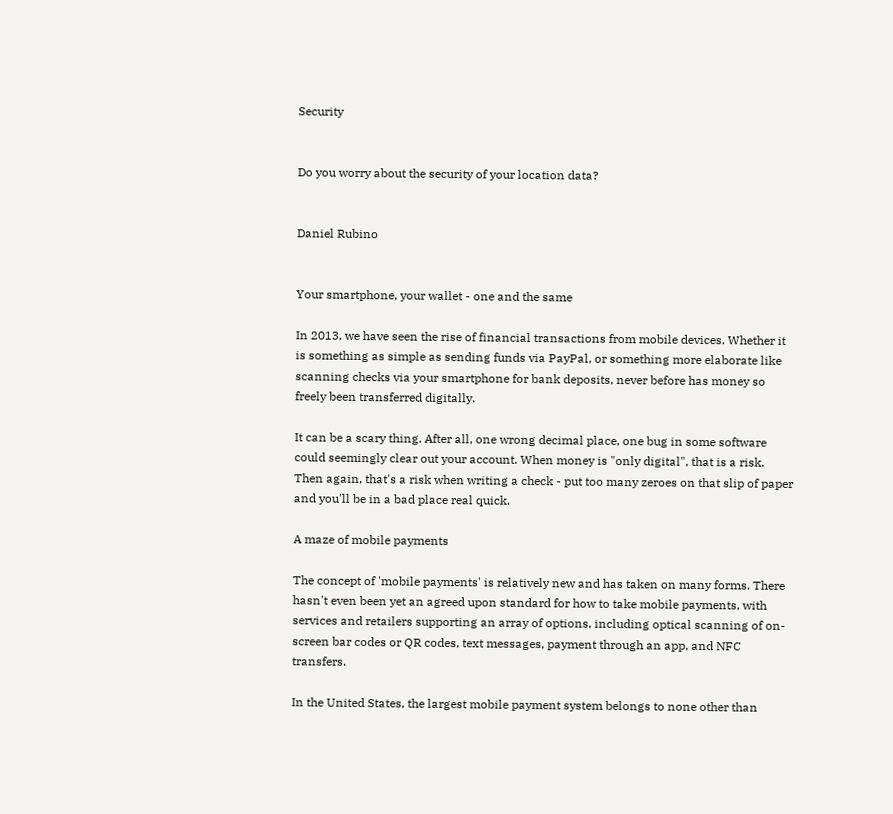Security


Do you worry about the security of your location data?


Daniel Rubino


Your smartphone, your wallet - one and the same

In 2013, we have seen the rise of financial transactions from mobile devices. Whether it is something as simple as sending funds via PayPal, or something more elaborate like scanning checks via your smartphone for bank deposits, never before has money so freely been transferred digitally.

It can be a scary thing. After all, one wrong decimal place, one bug in some software could seemingly clear out your account. When money is "only digital", that is a risk. Then again, that's a risk when writing a check - put too many zeroes on that slip of paper and you'll be in a bad place real quick.

A maze of mobile payments

The concept of 'mobile payments' is relatively new and has taken on many forms. There hasn't even been yet an agreed upon standard for how to take mobile payments, with services and retailers supporting an array of options, including optical scanning of on-screen bar codes or QR codes, text messages, payment through an app, and NFC transfers.

In the United States, the largest mobile payment system belongs to none other than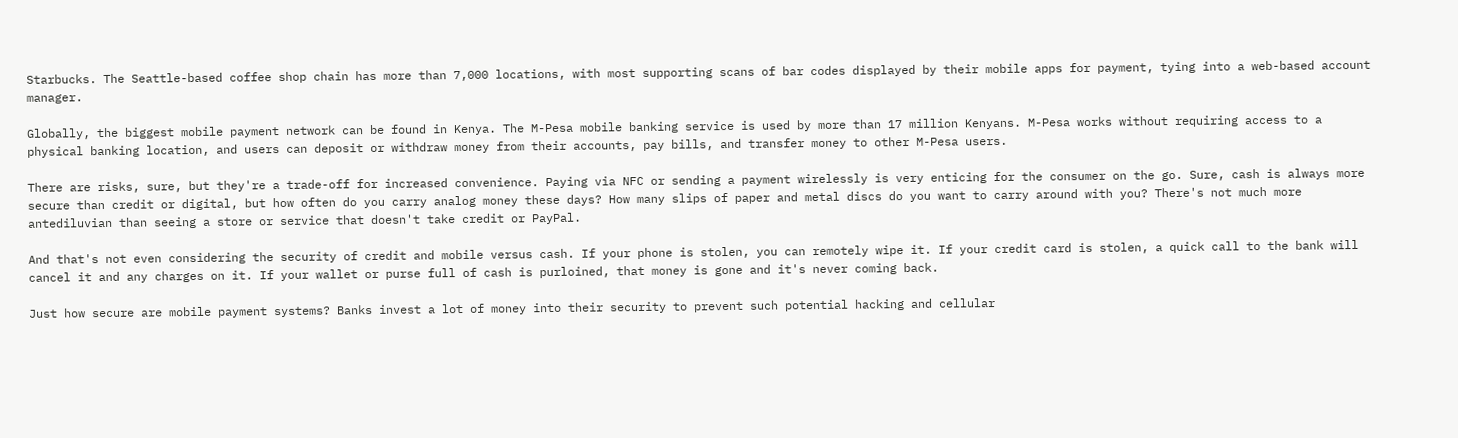Starbucks. The Seattle-based coffee shop chain has more than 7,000 locations, with most supporting scans of bar codes displayed by their mobile apps for payment, tying into a web-based account manager.

Globally, the biggest mobile payment network can be found in Kenya. The M-Pesa mobile banking service is used by more than 17 million Kenyans. M-Pesa works without requiring access to a physical banking location, and users can deposit or withdraw money from their accounts, pay bills, and transfer money to other M-Pesa users.

There are risks, sure, but they're a trade-off for increased convenience. Paying via NFC or sending a payment wirelessly is very enticing for the consumer on the go. Sure, cash is always more secure than credit or digital, but how often do you carry analog money these days? How many slips of paper and metal discs do you want to carry around with you? There's not much more antediluvian than seeing a store or service that doesn't take credit or PayPal.

And that's not even considering the security of credit and mobile versus cash. If your phone is stolen, you can remotely wipe it. If your credit card is stolen, a quick call to the bank will cancel it and any charges on it. If your wallet or purse full of cash is purloined, that money is gone and it's never coming back.

Just how secure are mobile payment systems? Banks invest a lot of money into their security to prevent such potential hacking and cellular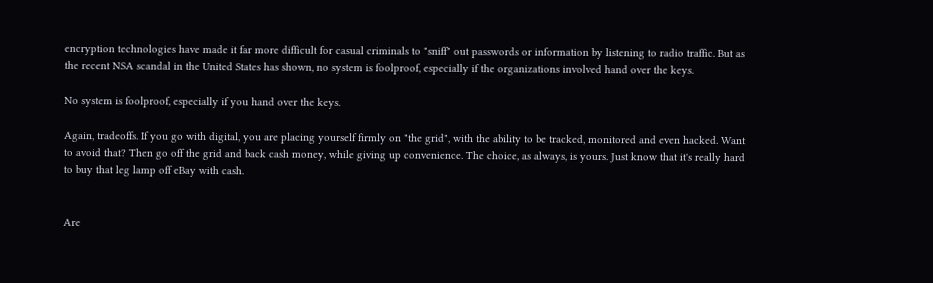encryption technologies have made it far more difficult for casual criminals to "sniff" out passwords or information by listening to radio traffic. But as the recent NSA scandal in the United States has shown, no system is foolproof, especially if the organizations involved hand over the keys.

No system is foolproof, especially if you hand over the keys.

Again, tradeoffs. If you go with digital, you are placing yourself firmly on "the grid", with the ability to be tracked, monitored and even hacked. Want to avoid that? Then go off the grid and back cash money, while giving up convenience. The choice, as always, is yours. Just know that it's really hard to buy that leg lamp off eBay with cash.


Are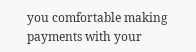you comfortable making payments with your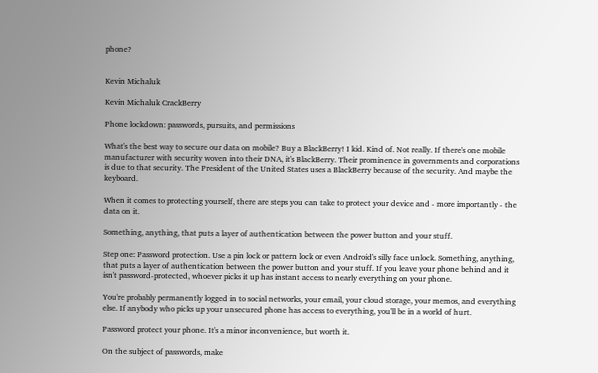phone?


Kevin Michaluk

Kevin Michaluk CrackBerry

Phone lockdown: passwords, pursuits, and permissions

What's the best way to secure our data on mobile? Buy a BlackBerry! I kid. Kind of. Not really. If there's one mobile manufacturer with security woven into their DNA, it's BlackBerry. Their prominence in governments and corporations is due to that security. The President of the United States uses a BlackBerry because of the security. And maybe the keyboard.

When it comes to protecting yourself, there are steps you can take to protect your device and - more importantly - the data on it.

Something, anything, that puts a layer of authentication between the power button and your stuff.

Step one: Password protection. Use a pin lock or pattern lock or even Android's silly face unlock. Something, anything, that puts a layer of authentication between the power button and your stuff. If you leave your phone behind and it isn't password-protected, whoever picks it up has instant access to nearly everything on your phone.

You're probably permanently logged in to social networks, your email, your cloud storage, your memos, and everything else. If anybody who picks up your unsecured phone has access to everything, you'll be in a world of hurt.

Password protect your phone. It's a minor inconvenience, but worth it.

On the subject of passwords, make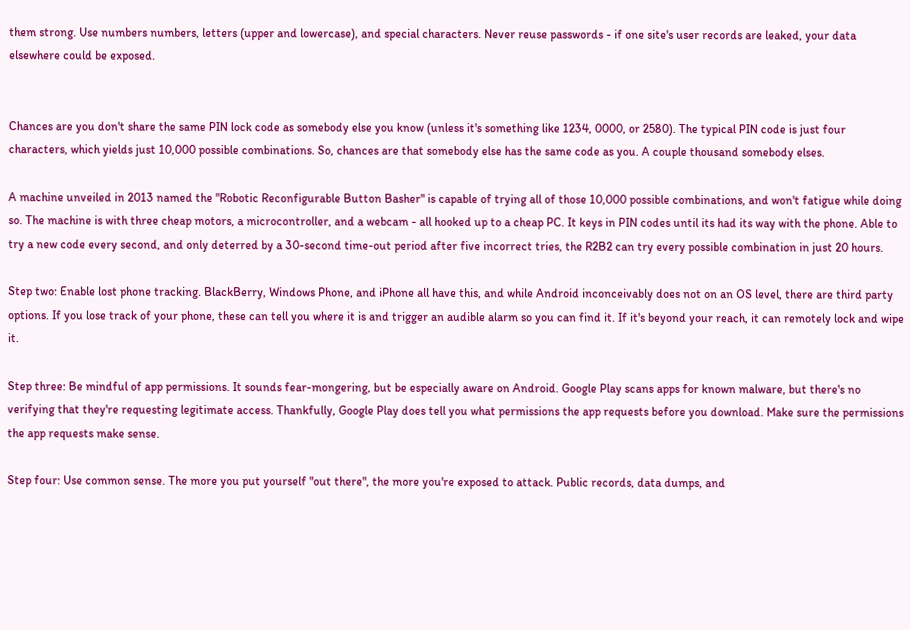them strong. Use numbers numbers, letters (upper and lowercase), and special characters. Never reuse passwords - if one site's user records are leaked, your data elsewhere could be exposed.


Chances are you don't share the same PIN lock code as somebody else you know (unless it's something like 1234, 0000, or 2580). The typical PIN code is just four characters, which yields just 10,000 possible combinations. So, chances are that somebody else has the same code as you. A couple thousand somebody elses.

A machine unveiled in 2013 named the "Robotic Reconfigurable Button Basher" is capable of trying all of those 10,000 possible combinations, and won't fatigue while doing so. The machine is with three cheap motors, a microcontroller, and a webcam - all hooked up to a cheap PC. It keys in PIN codes until its had its way with the phone. Able to try a new code every second, and only deterred by a 30-second time-out period after five incorrect tries, the R2B2 can try every possible combination in just 20 hours.

Step two: Enable lost phone tracking. BlackBerry, Windows Phone, and iPhone all have this, and while Android inconceivably does not on an OS level, there are third party options. If you lose track of your phone, these can tell you where it is and trigger an audible alarm so you can find it. If it's beyond your reach, it can remotely lock and wipe it.

Step three: Be mindful of app permissions. It sounds fear-mongering, but be especially aware on Android. Google Play scans apps for known malware, but there's no verifying that they're requesting legitimate access. Thankfully, Google Play does tell you what permissions the app requests before you download. Make sure the permissions the app requests make sense.

Step four: Use common sense. The more you put yourself "out there", the more you're exposed to attack. Public records, data dumps, and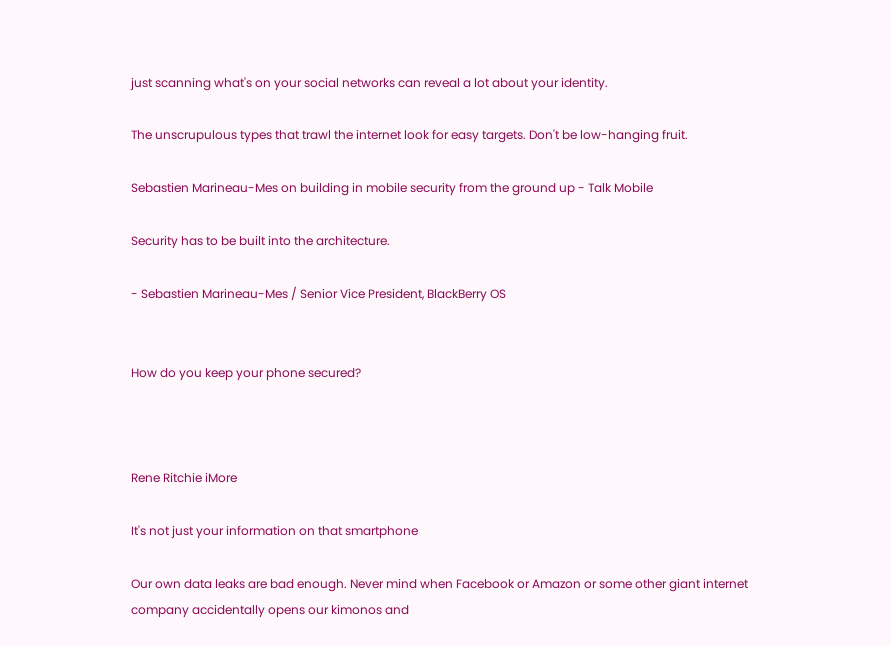just scanning what's on your social networks can reveal a lot about your identity.

The unscrupulous types that trawl the internet look for easy targets. Don't be low-hanging fruit.

Sebastien Marineau-Mes on building in mobile security from the ground up - Talk Mobile

Security has to be built into the architecture.

- Sebastien Marineau-Mes / Senior Vice President, BlackBerry OS


How do you keep your phone secured?



Rene Ritchie iMore

It's not just your information on that smartphone

Our own data leaks are bad enough. Never mind when Facebook or Amazon or some other giant internet company accidentally opens our kimonos and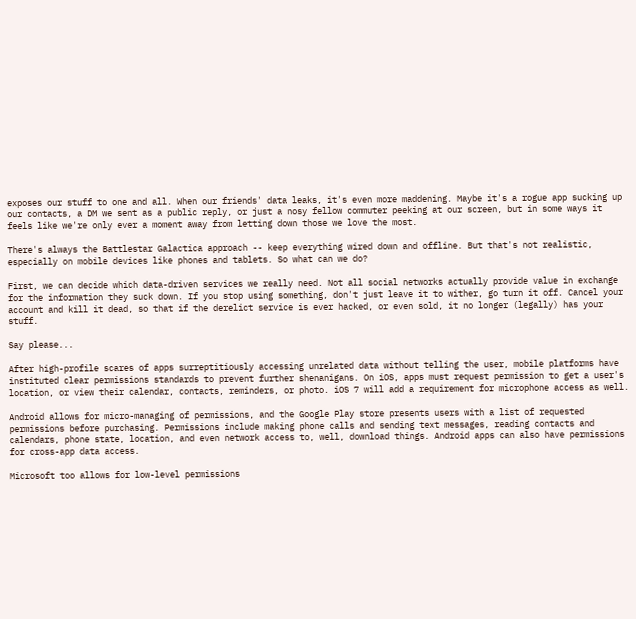exposes our stuff to one and all. When our friends' data leaks, it's even more maddening. Maybe it's a rogue app sucking up our contacts, a DM we sent as a public reply, or just a nosy fellow commuter peeking at our screen, but in some ways it feels like we're only ever a moment away from letting down those we love the most.

There's always the Battlestar Galactica approach -- keep everything wired down and offline. But that's not realistic, especially on mobile devices like phones and tablets. So what can we do?

First, we can decide which data-driven services we really need. Not all social networks actually provide value in exchange for the information they suck down. If you stop using something, don't just leave it to wither, go turn it off. Cancel your account and kill it dead, so that if the derelict service is ever hacked, or even sold, it no longer (legally) has your stuff.

Say please...

After high-profile scares of apps surreptitiously accessing unrelated data without telling the user, mobile platforms have instituted clear permissions standards to prevent further shenanigans. On iOS, apps must request permission to get a user's location, or view their calendar, contacts, reminders, or photo. iOS 7 will add a requirement for microphone access as well.

Android allows for micro-managing of permissions, and the Google Play store presents users with a list of requested permissions before purchasing. Permissions include making phone calls and sending text messages, reading contacts and calendars, phone state, location, and even network access to, well, download things. Android apps can also have permissions for cross-app data access.

Microsoft too allows for low-level permissions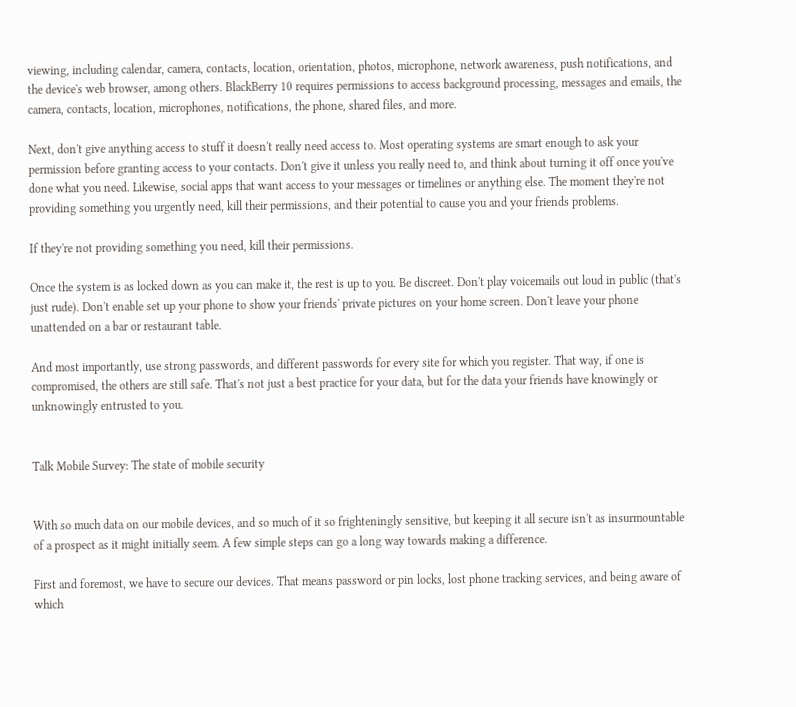viewing, including calendar, camera, contacts, location, orientation, photos, microphone, network awareness, push notifications, and the device's web browser, among others. BlackBerry 10 requires permissions to access background processing, messages and emails, the camera, contacts, location, microphones, notifications, the phone, shared files, and more.

Next, don't give anything access to stuff it doesn't really need access to. Most operating systems are smart enough to ask your permission before granting access to your contacts. Don't give it unless you really need to, and think about turning it off once you've done what you need. Likewise, social apps that want access to your messages or timelines or anything else. The moment they're not providing something you urgently need, kill their permissions, and their potential to cause you and your friends problems.

If they're not providing something you need, kill their permissions.

Once the system is as locked down as you can make it, the rest is up to you. Be discreet. Don't play voicemails out loud in public (that's just rude). Don't enable set up your phone to show your friends' private pictures on your home screen. Don't leave your phone unattended on a bar or restaurant table.

And most importantly, use strong passwords, and different passwords for every site for which you register. That way, if one is compromised, the others are still safe. That's not just a best practice for your data, but for the data your friends have knowingly or unknowingly entrusted to you.


Talk Mobile Survey: The state of mobile security


With so much data on our mobile devices, and so much of it so frighteningly sensitive, but keeping it all secure isn't as insurmountable of a prospect as it might initially seem. A few simple steps can go a long way towards making a difference.

First and foremost, we have to secure our devices. That means password or pin locks, lost phone tracking services, and being aware of which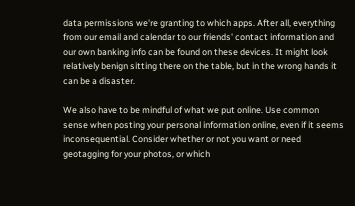data permissions we're granting to which apps. After all, everything from our email and calendar to our friends' contact information and our own banking info can be found on these devices. It might look relatively benign sitting there on the table, but in the wrong hands it can be a disaster.

We also have to be mindful of what we put online. Use common sense when posting your personal information online, even if it seems inconsequential. Consider whether or not you want or need geotagging for your photos, or which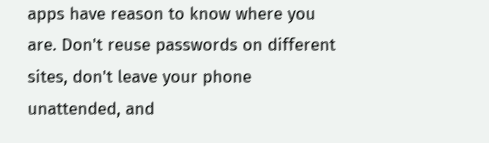apps have reason to know where you are. Don't reuse passwords on different sites, don't leave your phone unattended, and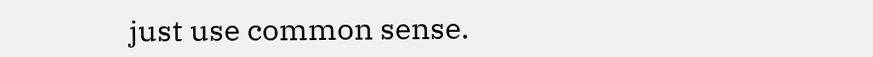just use common sense.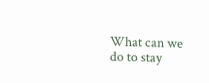What can we do to stay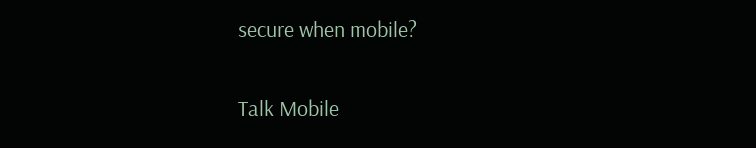secure when mobile?

Talk Mobile